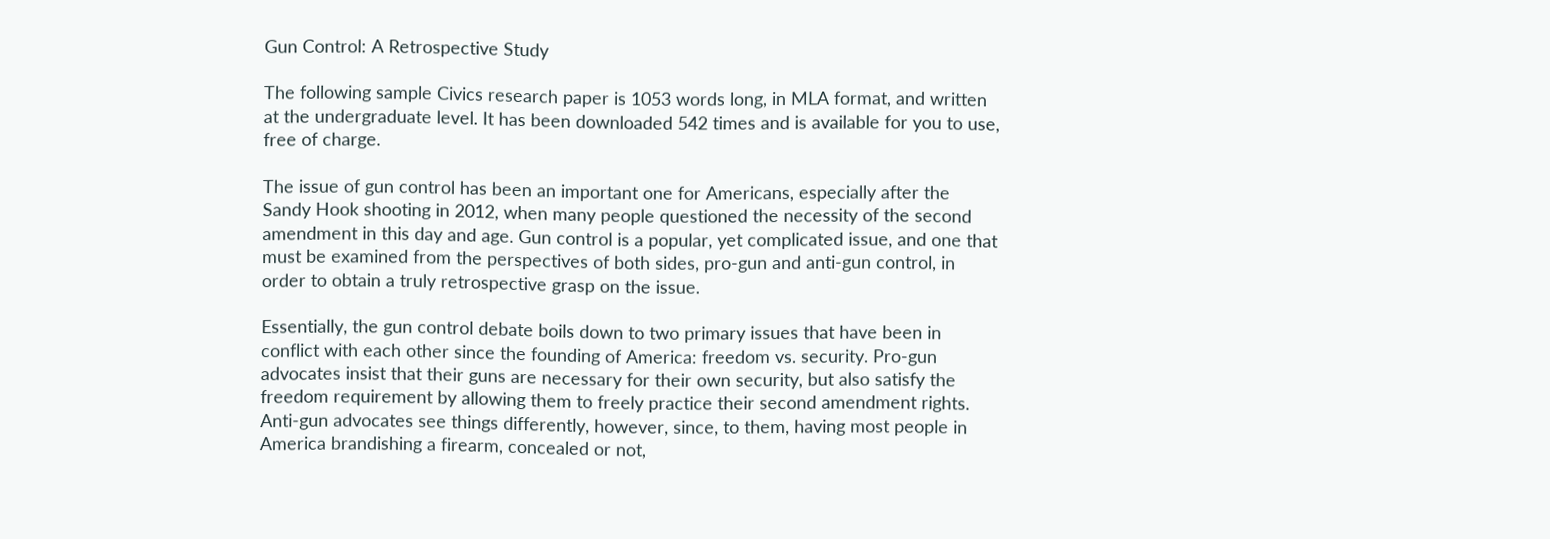Gun Control: A Retrospective Study

The following sample Civics research paper is 1053 words long, in MLA format, and written at the undergraduate level. It has been downloaded 542 times and is available for you to use, free of charge.

The issue of gun control has been an important one for Americans, especially after the Sandy Hook shooting in 2012, when many people questioned the necessity of the second amendment in this day and age. Gun control is a popular, yet complicated issue, and one that must be examined from the perspectives of both sides, pro-gun and anti-gun control, in order to obtain a truly retrospective grasp on the issue.

Essentially, the gun control debate boils down to two primary issues that have been in conflict with each other since the founding of America: freedom vs. security. Pro-gun advocates insist that their guns are necessary for their own security, but also satisfy the freedom requirement by allowing them to freely practice their second amendment rights. Anti-gun advocates see things differently, however, since, to them, having most people in America brandishing a firearm, concealed or not,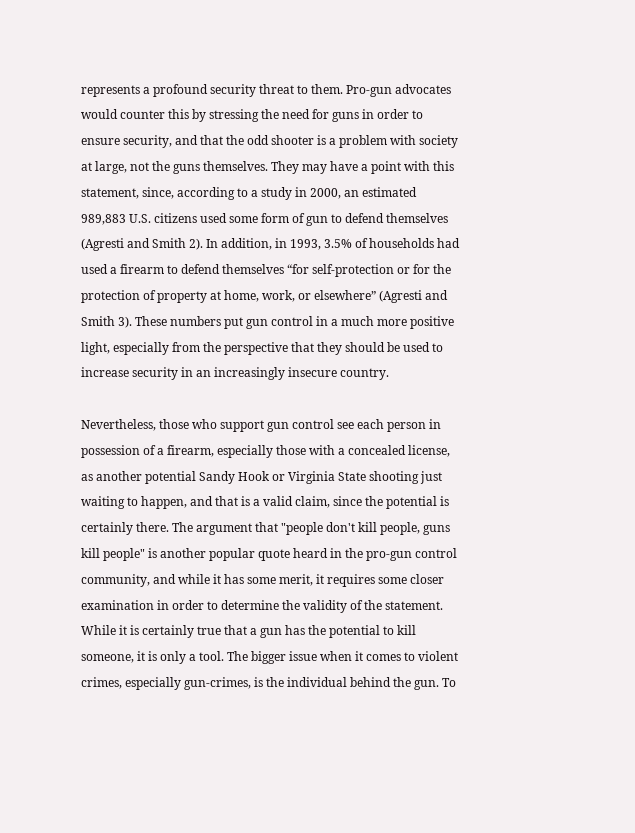represents a profound security threat to them. Pro-gun advocates would counter this by stressing the need for guns in order to ensure security, and that the odd shooter is a problem with society at large, not the guns themselves. They may have a point with this statement, since, according to a study in 2000, an estimated 989,883 U.S. citizens used some form of gun to defend themselves (Agresti and Smith 2). In addition, in 1993, 3.5% of households had used a firearm to defend themselves “for self-protection or for the protection of property at home, work, or elsewhere” (Agresti and Smith 3). These numbers put gun control in a much more positive light, especially from the perspective that they should be used to increase security in an increasingly insecure country.

Nevertheless, those who support gun control see each person in possession of a firearm, especially those with a concealed license, as another potential Sandy Hook or Virginia State shooting just waiting to happen, and that is a valid claim, since the potential is certainly there. The argument that "people don't kill people, guns kill people" is another popular quote heard in the pro-gun control community, and while it has some merit, it requires some closer examination in order to determine the validity of the statement. While it is certainly true that a gun has the potential to kill someone, it is only a tool. The bigger issue when it comes to violent crimes, especially gun-crimes, is the individual behind the gun. To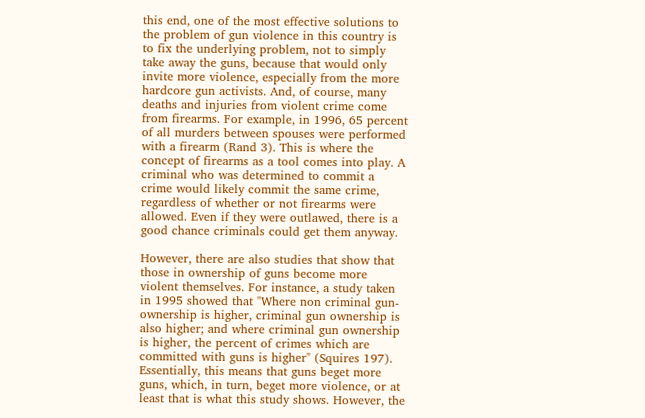this end, one of the most effective solutions to the problem of gun violence in this country is to fix the underlying problem, not to simply take away the guns, because that would only invite more violence, especially from the more hardcore gun activists. And, of course, many deaths and injuries from violent crime come from firearms. For example, in 1996, 65 percent of all murders between spouses were performed with a firearm (Rand 3). This is where the concept of firearms as a tool comes into play. A criminal who was determined to commit a crime would likely commit the same crime, regardless of whether or not firearms were allowed. Even if they were outlawed, there is a good chance criminals could get them anyway.

However, there are also studies that show that those in ownership of guns become more violent themselves. For instance, a study taken in 1995 showed that "Where non criminal gun-ownership is higher, criminal gun ownership is also higher; and where criminal gun ownership is higher, the percent of crimes which are committed with guns is higher" (Squires 197). Essentially, this means that guns beget more guns, which, in turn, beget more violence, or at least that is what this study shows. However, the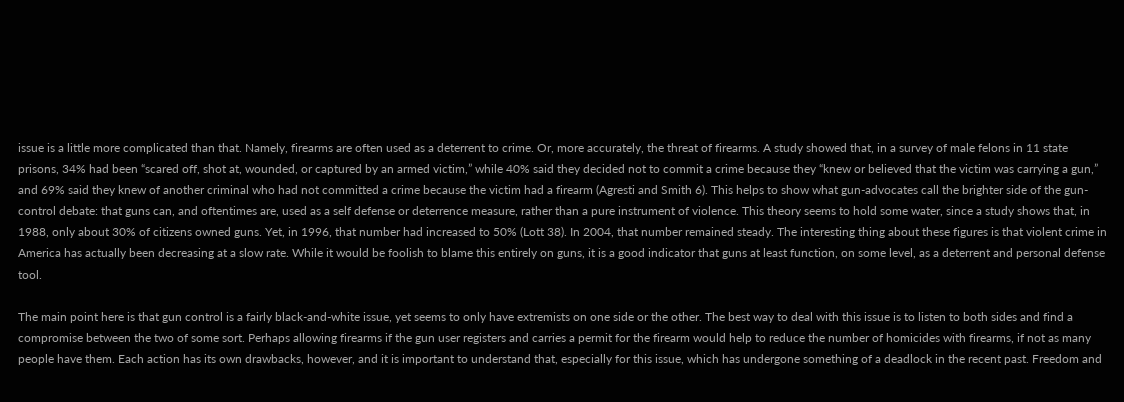issue is a little more complicated than that. Namely, firearms are often used as a deterrent to crime. Or, more accurately, the threat of firearms. A study showed that, in a survey of male felons in 11 state prisons, 34% had been “scared off, shot at, wounded, or captured by an armed victim,” while 40% said they decided not to commit a crime because they “knew or believed that the victim was carrying a gun,” and 69% said they knew of another criminal who had not committed a crime because the victim had a firearm (Agresti and Smith 6). This helps to show what gun-advocates call the brighter side of the gun-control debate: that guns can, and oftentimes are, used as a self defense or deterrence measure, rather than a pure instrument of violence. This theory seems to hold some water, since a study shows that, in 1988, only about 30% of citizens owned guns. Yet, in 1996, that number had increased to 50% (Lott 38). In 2004, that number remained steady. The interesting thing about these figures is that violent crime in America has actually been decreasing at a slow rate. While it would be foolish to blame this entirely on guns, it is a good indicator that guns at least function, on some level, as a deterrent and personal defense tool.

The main point here is that gun control is a fairly black-and-white issue, yet seems to only have extremists on one side or the other. The best way to deal with this issue is to listen to both sides and find a compromise between the two of some sort. Perhaps allowing firearms if the gun user registers and carries a permit for the firearm would help to reduce the number of homicides with firearms, if not as many people have them. Each action has its own drawbacks, however, and it is important to understand that, especially for this issue, which has undergone something of a deadlock in the recent past. Freedom and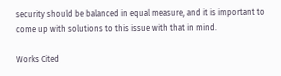security should be balanced in equal measure, and it is important to come up with solutions to this issue with that in mind.

Works Cited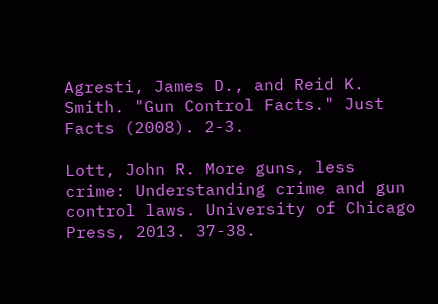Agresti, James D., and Reid K. Smith. "Gun Control Facts." Just Facts (2008). 2-3.

Lott, John R. More guns, less crime: Understanding crime and gun control laws. University of Chicago Press, 2013. 37-38.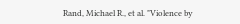Rand, Michael R., et al. "Violence by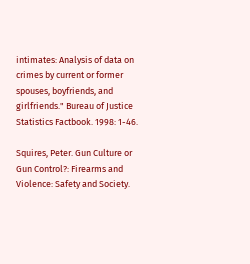intimates: Analysis of data on crimes by current or former spouses, boyfriends, and girlfriends." Bureau of Justice Statistics Factbook. 1998: 1-46.

Squires, Peter. Gun Culture or Gun Control?: Firearms and Violence: Safety and Society.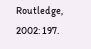Routledge, 2002: 197.